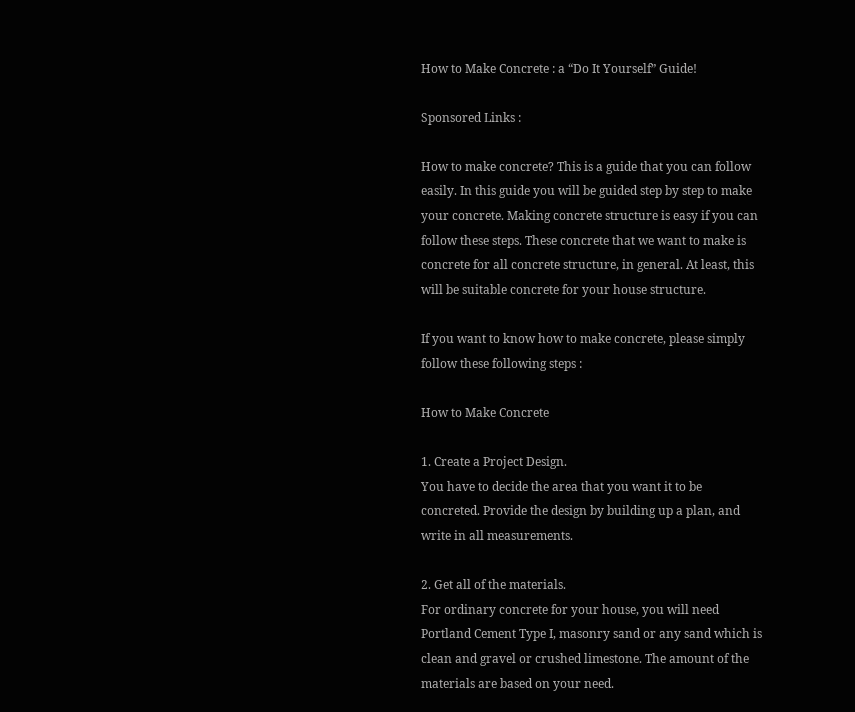How to Make Concrete : a “Do It Yourself” Guide!

Sponsored Links :

How to make concrete? This is a guide that you can follow easily. In this guide you will be guided step by step to make your concrete. Making concrete structure is easy if you can follow these steps. These concrete that we want to make is concrete for all concrete structure, in general. At least, this will be suitable concrete for your house structure.

If you want to know how to make concrete, please simply follow these following steps :

How to Make Concrete

1. Create a Project Design.
You have to decide the area that you want it to be concreted. Provide the design by building up a plan, and write in all measurements.

2. Get all of the materials.
For ordinary concrete for your house, you will need Portland Cement Type I, masonry sand or any sand which is clean and gravel or crushed limestone. The amount of the materials are based on your need.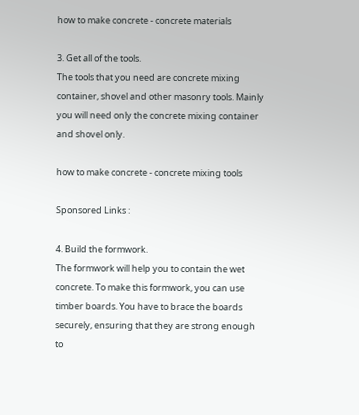how to make concrete - concrete materials

3. Get all of the tools.
The tools that you need are concrete mixing container, shovel and other masonry tools. Mainly you will need only the concrete mixing container and shovel only.

how to make concrete - concrete mixing tools

Sponsored Links :

4. Build the formwork.
The formwork will help you to contain the wet concrete. To make this formwork, you can use timber boards. You have to brace the boards securely, ensuring that they are strong enough to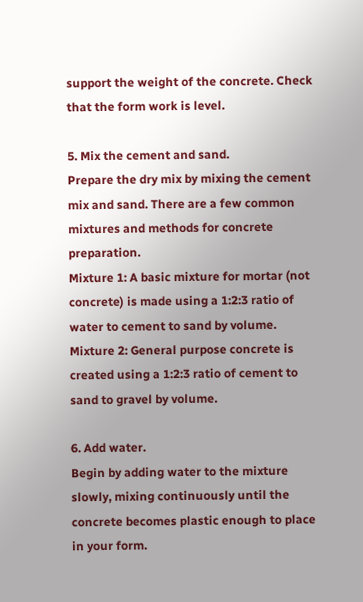support the weight of the concrete. Check that the form work is level.

5. Mix the cement and sand.
Prepare the dry mix by mixing the cement mix and sand. There are a few common mixtures and methods for concrete preparation.
Mixture 1: A basic mixture for mortar (not concrete) is made using a 1:2:3 ratio of water to cement to sand by volume.
Mixture 2: General purpose concrete is created using a 1:2:3 ratio of cement to sand to gravel by volume.

6. Add water.
Begin by adding water to the mixture slowly, mixing continuously until the concrete becomes plastic enough to place in your form.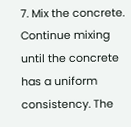7. Mix the concrete.
Continue mixing until the concrete has a uniform consistency. The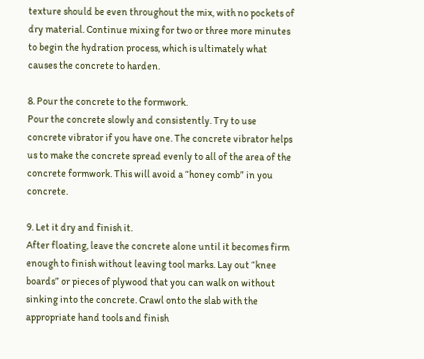texture should be even throughout the mix, with no pockets of dry material. Continue mixing for two or three more minutes to begin the hydration process, which is ultimately what causes the concrete to harden.

8. Pour the concrete to the formwork.
Pour the concrete slowly and consistently. Try to use concrete vibrator if you have one. The concrete vibrator helps us to make the concrete spread evenly to all of the area of the concrete formwork. This will avoid a “honey comb” in you concrete.

9. Let it dry and finish it.
After floating, leave the concrete alone until it becomes firm enough to finish without leaving tool marks. Lay out “knee boards” or pieces of plywood that you can walk on without sinking into the concrete. Crawl onto the slab with the appropriate hand tools and finish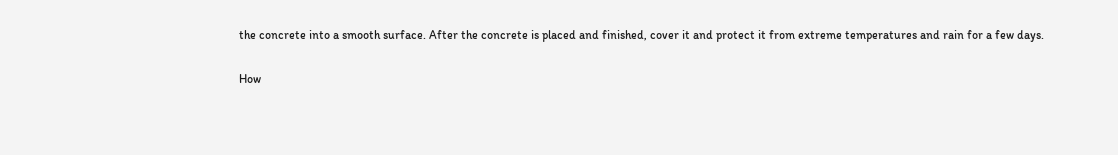the concrete into a smooth surface. After the concrete is placed and finished, cover it and protect it from extreme temperatures and rain for a few days.

How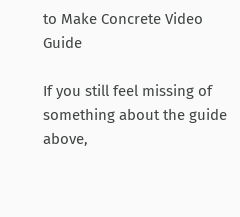to Make Concrete Video Guide

If you still feel missing of something about the guide above,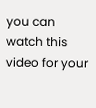you can watch this video for your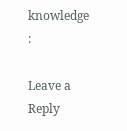knowledge :

Leave a Reply